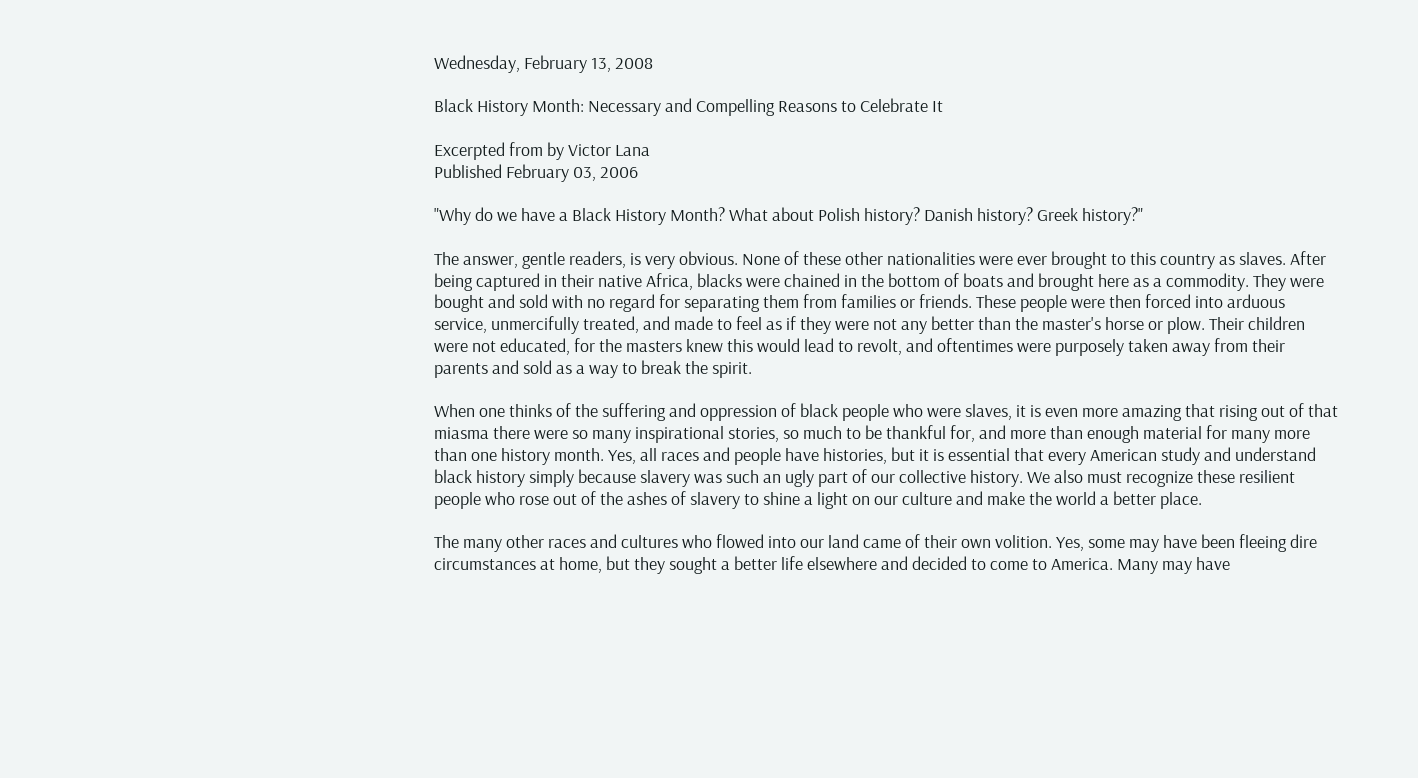Wednesday, February 13, 2008

Black History Month: Necessary and Compelling Reasons to Celebrate It

Excerpted from by Victor Lana
Published February 03, 2006

"Why do we have a Black History Month? What about Polish history? Danish history? Greek history?"

The answer, gentle readers, is very obvious. None of these other nationalities were ever brought to this country as slaves. After being captured in their native Africa, blacks were chained in the bottom of boats and brought here as a commodity. They were bought and sold with no regard for separating them from families or friends. These people were then forced into arduous service, unmercifully treated, and made to feel as if they were not any better than the master's horse or plow. Their children were not educated, for the masters knew this would lead to revolt, and oftentimes were purposely taken away from their parents and sold as a way to break the spirit.

When one thinks of the suffering and oppression of black people who were slaves, it is even more amazing that rising out of that miasma there were so many inspirational stories, so much to be thankful for, and more than enough material for many more than one history month. Yes, all races and people have histories, but it is essential that every American study and understand black history simply because slavery was such an ugly part of our collective history. We also must recognize these resilient people who rose out of the ashes of slavery to shine a light on our culture and make the world a better place.

The many other races and cultures who flowed into our land came of their own volition. Yes, some may have been fleeing dire circumstances at home, but they sought a better life elsewhere and decided to come to America. Many may have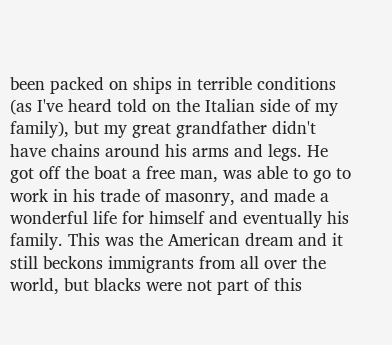been packed on ships in terrible conditions (as I've heard told on the Italian side of my family), but my great grandfather didn't have chains around his arms and legs. He got off the boat a free man, was able to go to work in his trade of masonry, and made a wonderful life for himself and eventually his family. This was the American dream and it still beckons immigrants from all over the world, but blacks were not part of this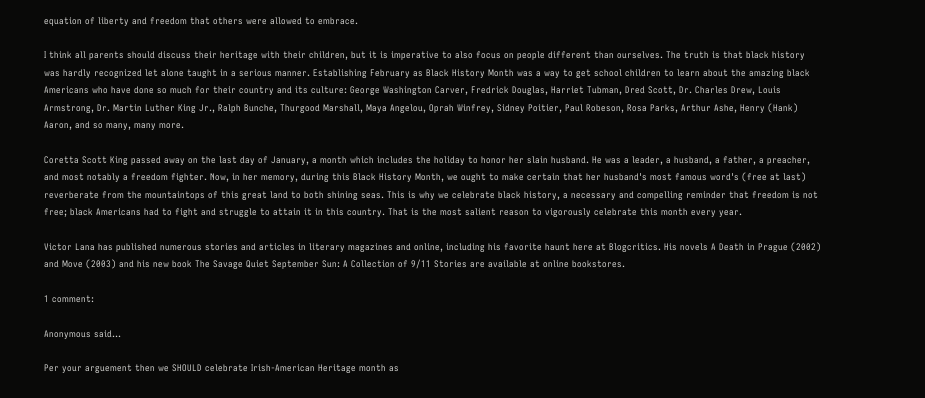equation of liberty and freedom that others were allowed to embrace.

I think all parents should discuss their heritage with their children, but it is imperative to also focus on people different than ourselves. The truth is that black history was hardly recognized let alone taught in a serious manner. Establishing February as Black History Month was a way to get school children to learn about the amazing black Americans who have done so much for their country and its culture: George Washington Carver, Fredrick Douglas, Harriet Tubman, Dred Scott, Dr. Charles Drew, Louis Armstrong, Dr. Martin Luther King Jr., Ralph Bunche, Thurgood Marshall, Maya Angelou, Oprah Winfrey, Sidney Poitier, Paul Robeson, Rosa Parks, Arthur Ashe, Henry (Hank) Aaron, and so many, many more.

Coretta Scott King passed away on the last day of January, a month which includes the holiday to honor her slain husband. He was a leader, a husband, a father, a preacher, and most notably a freedom fighter. Now, in her memory, during this Black History Month, we ought to make certain that her husband's most famous word's (free at last) reverberate from the mountaintops of this great land to both shining seas. This is why we celebrate black history, a necessary and compelling reminder that freedom is not free; black Americans had to fight and struggle to attain it in this country. That is the most salient reason to vigorously celebrate this month every year.

Victor Lana has published numerous stories and articles in literary magazines and online, including his favorite haunt here at Blogcritics. His novels A Death in Prague (2002) and Move (2003) and his new book The Savage Quiet September Sun: A Collection of 9/11 Stories are available at online bookstores.

1 comment:

Anonymous said...

Per your arguement then we SHOULD celebrate Irish-American Heritage month as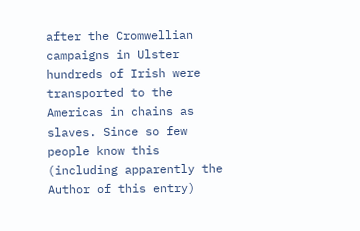after the Cromwellian campaigns in Ulster hundreds of Irish were transported to the Americas in chains as slaves. Since so few people know this (including apparently the Author of this entry)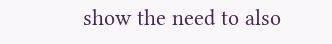show the need to also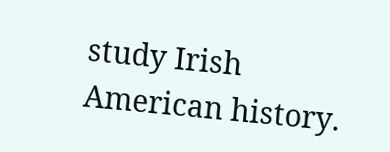study Irish American history.